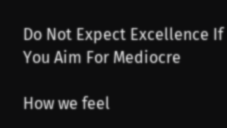Do Not Expect Excellence If You Aim For Mediocre

How we feel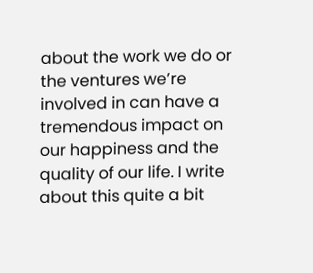about the work we do or the ventures we’re involved in can have a tremendous impact on our happiness and the quality of our life. I write about this quite a bit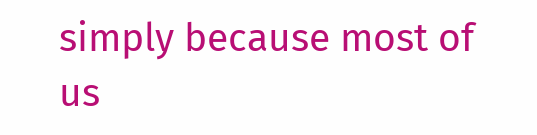simply because most of us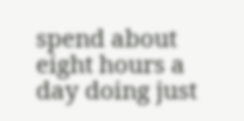spend about eight hours a day doing just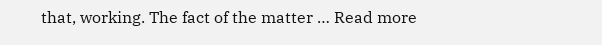that, working. The fact of the matter … Read more